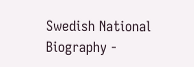Swedish National Biography -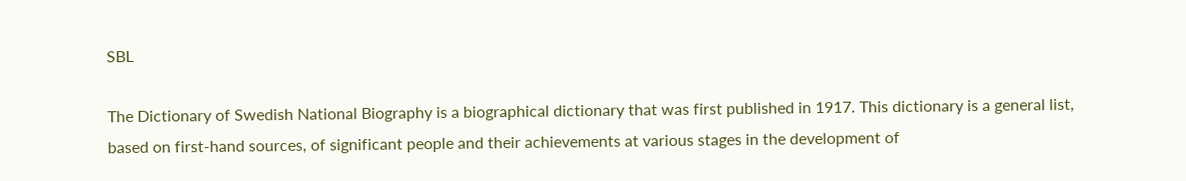SBL

The Dictionary of Swedish National Biography is a biographical dictionary that was first published in 1917. This dictionary is a general list, based on first-hand sources, of significant people and their achievements at various stages in the development of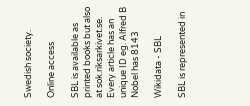Swedish society.

Online access

SBL is available as printed books but also at sok.riksarkivet.se. Every article has an unique ID eg. Alfred B Nobel has 8143

Wikidata - SBL

SBL is represented in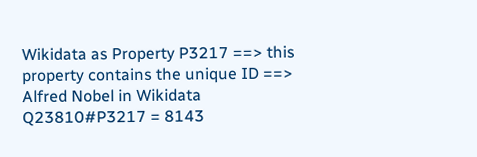Wikidata as Property P3217 ==> this property contains the unique ID ==> Alfred Nobel in Wikidata Q23810#P3217 = 8143